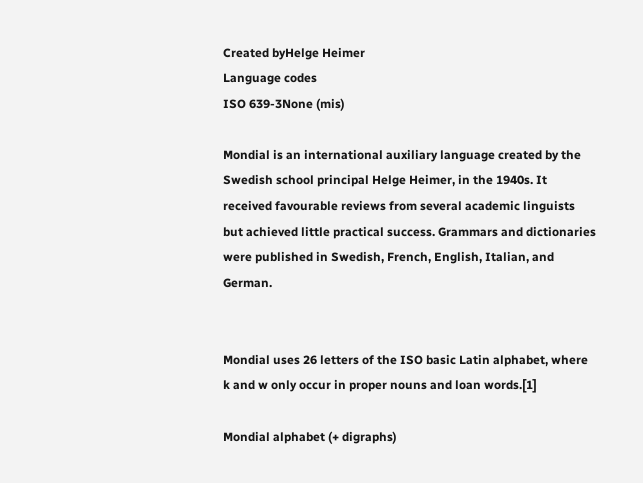Created byHelge Heimer
Language codes
ISO 639-3None (mis)

Mondial is an international auxiliary language created by the Swedish school principal Helge Heimer, in the 1940s. It received favourable reviews from several academic linguists but achieved little practical success. Grammars and dictionaries were published in Swedish, French, English, Italian, and German.


Mondial uses 26 letters of the ISO basic Latin alphabet, where k and w only occur in proper nouns and loan words.[1]

Mondial alphabet (+ digraphs)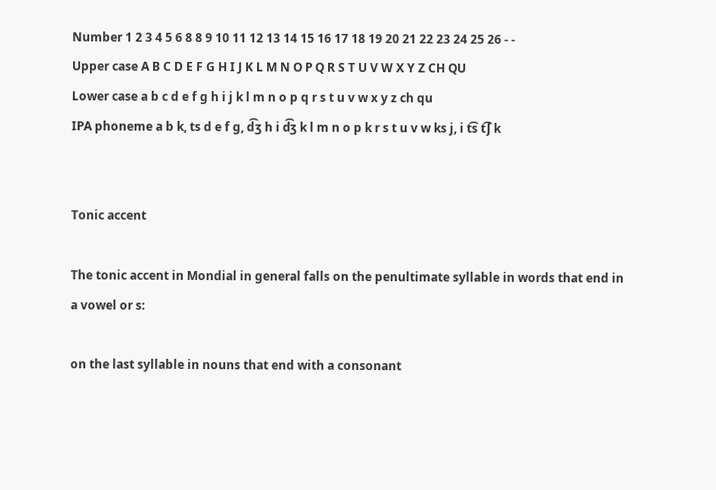Number 1 2 3 4 5 6 8 8 9 10 11 12 13 14 15 16 17 18 19 20 21 22 23 24 25 26 - -
Upper case A B C D E F G H I J K L M N O P Q R S T U V W X Y Z CH QU
Lower case a b c d e f g h i j k l m n o p q r s t u v w x y z ch qu
IPA phoneme a b k, ts d e f g, d͡ʒ h i d͡ʒ k l m n o p k r s t u v w ks j, i t͡s t͡ʃ k


Tonic accent

The tonic accent in Mondial in general falls on the penultimate syllable in words that end in a vowel or s:

on the last syllable in nouns that end with a consonant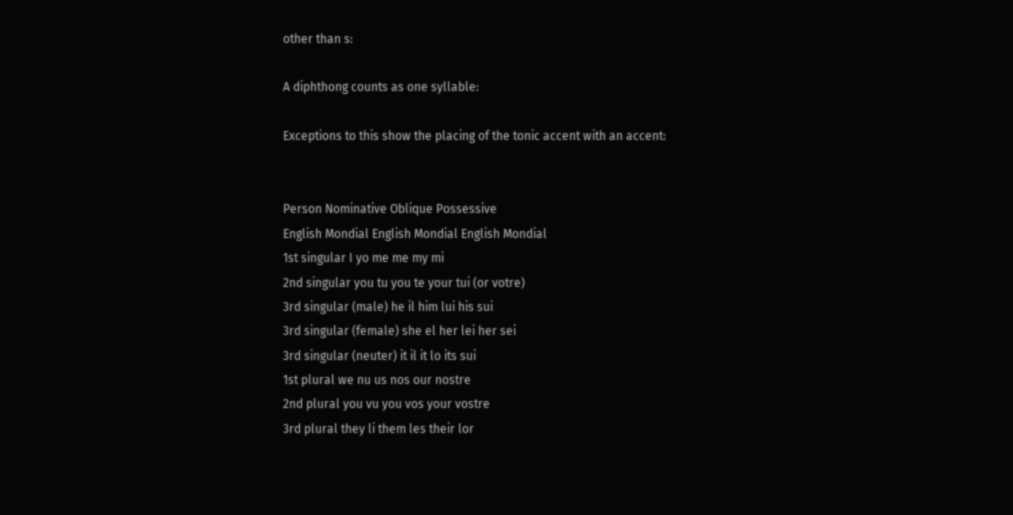other than s:

A diphthong counts as one syllable:

Exceptions to this show the placing of the tonic accent with an accent:


Person Nominative Oblique Possessive
English Mondial English Mondial English Mondial
1st singular I yo me me my mi
2nd singular you tu you te your tui (or votre)
3rd singular (male) he il him lui his sui
3rd singular (female) she el her lei her sei
3rd singular (neuter) it il it lo its sui
1st plural we nu us nos our nostre
2nd plural you vu you vos your vostre
3rd plural they li them les their lor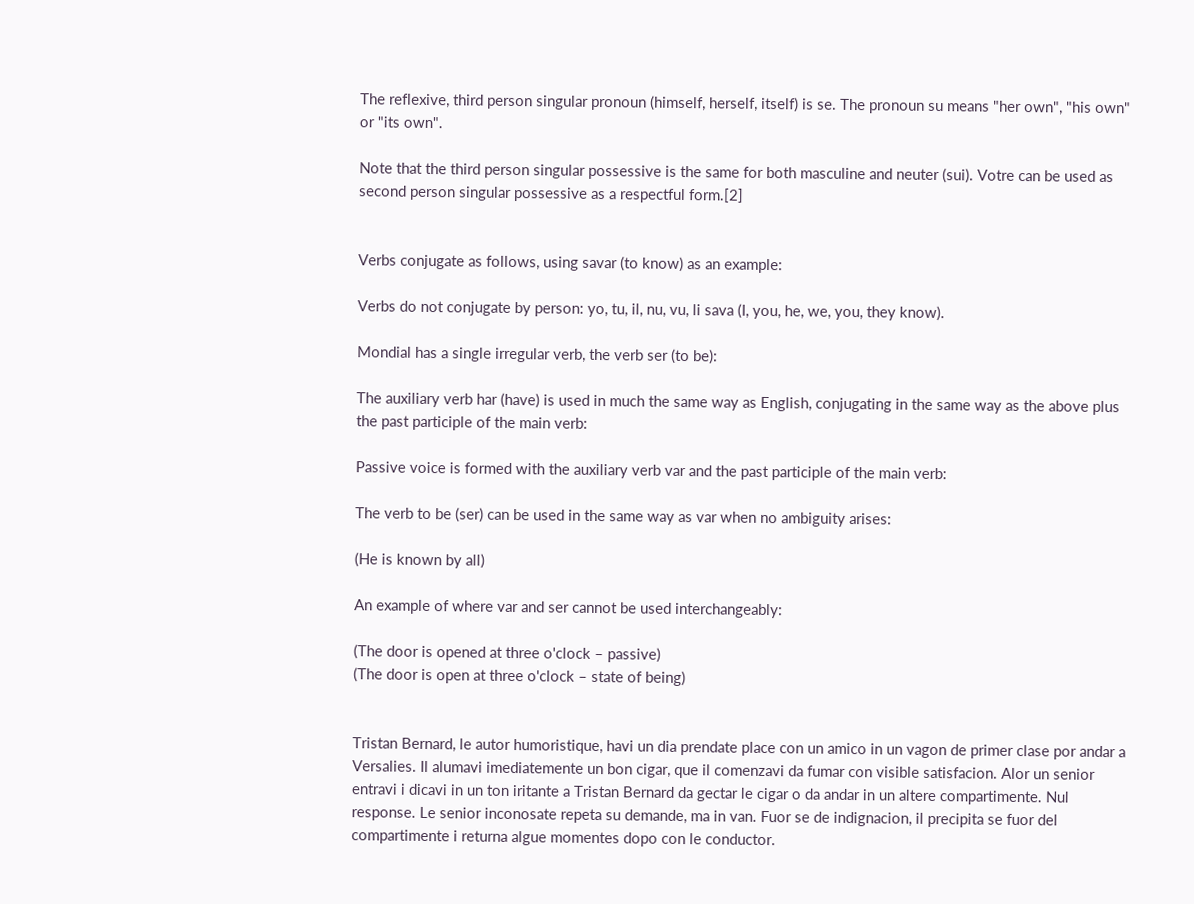The reflexive, third person singular pronoun (himself, herself, itself) is se. The pronoun su means "her own", "his own" or "its own".

Note that the third person singular possessive is the same for both masculine and neuter (sui). Votre can be used as second person singular possessive as a respectful form.[2]


Verbs conjugate as follows, using savar (to know) as an example:

Verbs do not conjugate by person: yo, tu, il, nu, vu, li sava (I, you, he, we, you, they know).

Mondial has a single irregular verb, the verb ser (to be):

The auxiliary verb har (have) is used in much the same way as English, conjugating in the same way as the above plus the past participle of the main verb:

Passive voice is formed with the auxiliary verb var and the past participle of the main verb:

The verb to be (ser) can be used in the same way as var when no ambiguity arises:

(He is known by all)

An example of where var and ser cannot be used interchangeably:

(The door is opened at three o'clock – passive)
(The door is open at three o'clock – state of being)


Tristan Bernard, le autor humoristique, havi un dia prendate place con un amico in un vagon de primer clase por andar a Versalies. Il alumavi imediatemente un bon cigar, que il comenzavi da fumar con visible satisfacion. Alor un senior entravi i dicavi in un ton iritante a Tristan Bernard da gectar le cigar o da andar in un altere compartimente. Nul response. Le senior inconosate repeta su demande, ma in van. Fuor se de indignacion, il precipita se fuor del compartimente i returna algue momentes dopo con le conductor.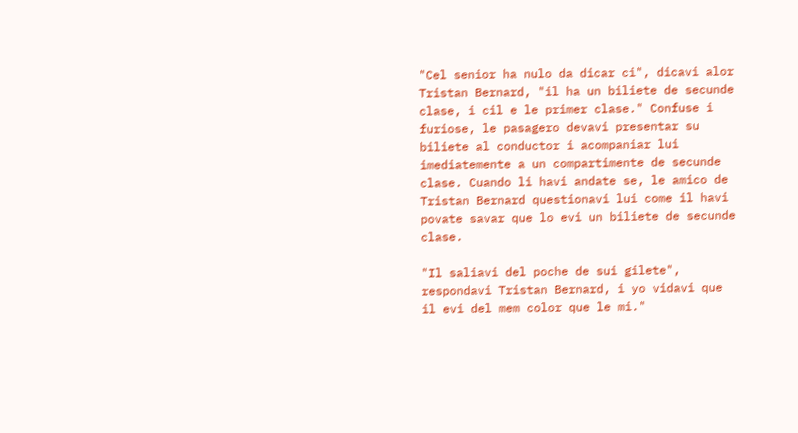"Cel senior ha nulo da dicar ci", dicavi alor Tristan Bernard, "il ha un biliete de secunde clase, i cil e le primer clase." Confuse i furiose, le pasagero devavi presentar su biliete al conductor i acompaniar lui imediatemente a un compartimente de secunde clase. Cuando li havi andate se, le amico de Tristan Bernard questionavi lui come il havi povate savar que lo evi un biliete de secunde clase.

"Il saliavi del poche de sui gilete", respondavi Tristan Bernard, i yo vidavi que il evi del mem color que le mi."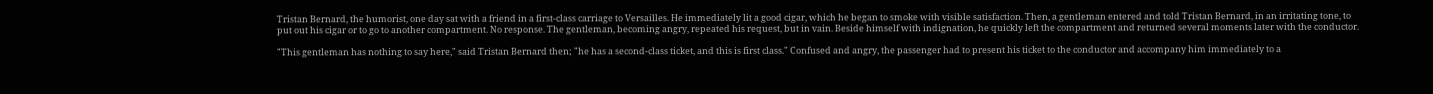Tristan Bernard, the humorist, one day sat with a friend in a first-class carriage to Versailles. He immediately lit a good cigar, which he began to smoke with visible satisfaction. Then, a gentleman entered and told Tristan Bernard, in an irritating tone, to put out his cigar or to go to another compartment. No response. The gentleman, becoming angry, repeated his request, but in vain. Beside himself with indignation, he quickly left the compartment and returned several moments later with the conductor.

"This gentleman has nothing to say here," said Tristan Bernard then; "he has a second-class ticket, and this is first class." Confused and angry, the passenger had to present his ticket to the conductor and accompany him immediately to a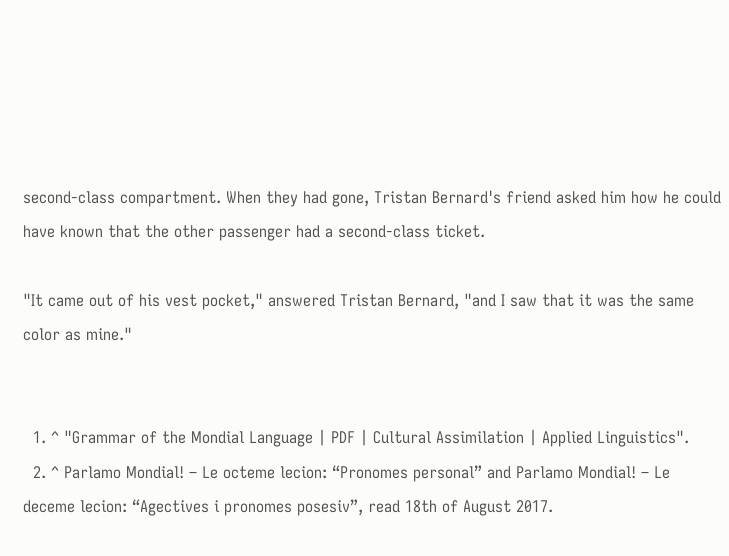second-class compartment. When they had gone, Tristan Bernard's friend asked him how he could have known that the other passenger had a second-class ticket.

"It came out of his vest pocket," answered Tristan Bernard, "and I saw that it was the same color as mine."


  1. ^ "Grammar of the Mondial Language | PDF | Cultural Assimilation | Applied Linguistics".
  2. ^ Parlamo Mondial! – Le octeme lecion: “Pronomes personal” and Parlamo Mondial! – Le deceme lecion: “Agectives i pronomes posesiv”, read 18th of August 2017.